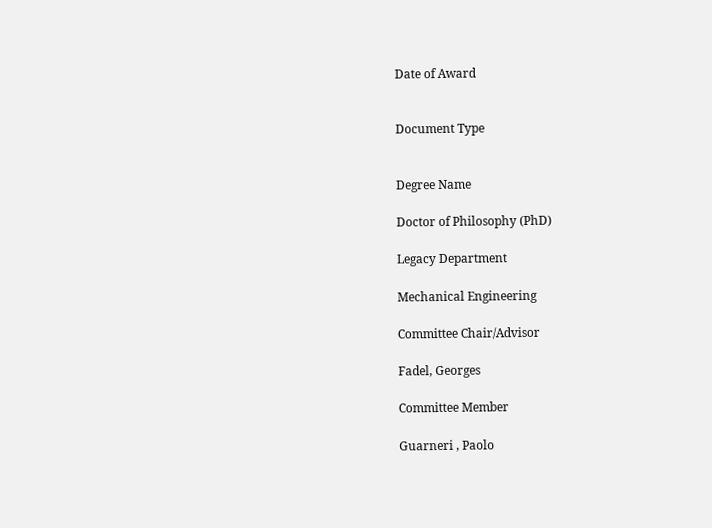Date of Award


Document Type


Degree Name

Doctor of Philosophy (PhD)

Legacy Department

Mechanical Engineering

Committee Chair/Advisor

Fadel, Georges

Committee Member

Guarneri , Paolo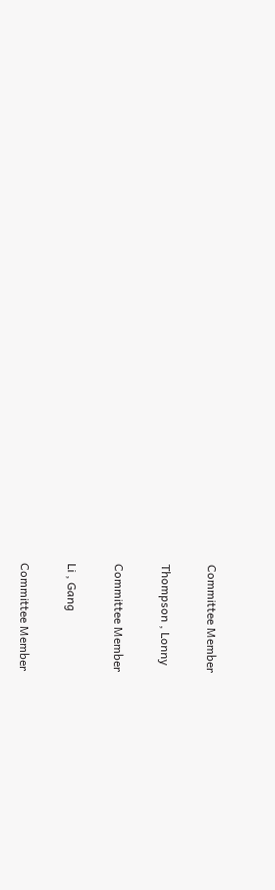Committee Member

Thompson , Lonny

Committee Member

Li , Gang

Committee Member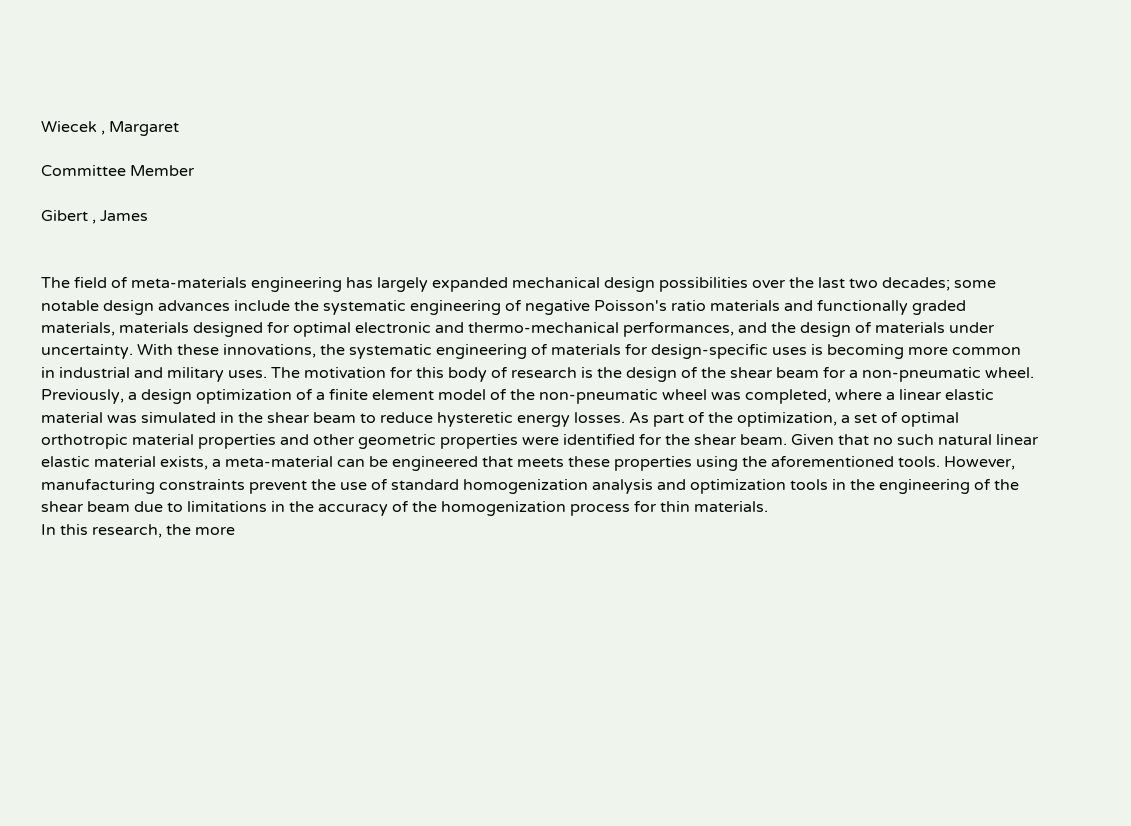Wiecek , Margaret

Committee Member

Gibert , James


The field of meta-materials engineering has largely expanded mechanical design possibilities over the last two decades; some notable design advances include the systematic engineering of negative Poisson's ratio materials and functionally graded materials, materials designed for optimal electronic and thermo-mechanical performances, and the design of materials under uncertainty. With these innovations, the systematic engineering of materials for design-specific uses is becoming more common in industrial and military uses. The motivation for this body of research is the design of the shear beam for a non-pneumatic wheel. Previously, a design optimization of a finite element model of the non-pneumatic wheel was completed, where a linear elastic material was simulated in the shear beam to reduce hysteretic energy losses. As part of the optimization, a set of optimal orthotropic material properties and other geometric properties were identified for the shear beam. Given that no such natural linear elastic material exists, a meta-material can be engineered that meets these properties using the aforementioned tools. However, manufacturing constraints prevent the use of standard homogenization analysis and optimization tools in the engineering of the shear beam due to limitations in the accuracy of the homogenization process for thin materials.
In this research, the more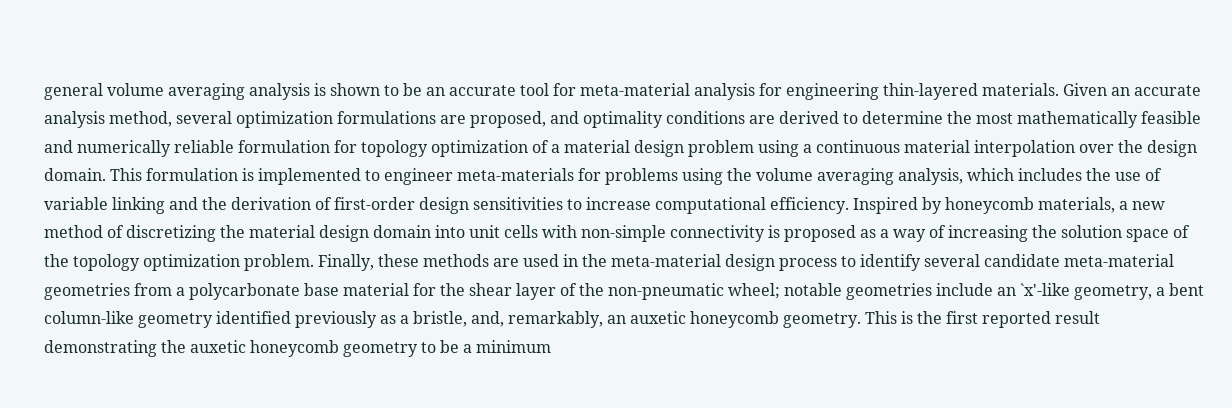general volume averaging analysis is shown to be an accurate tool for meta-material analysis for engineering thin-layered materials. Given an accurate analysis method, several optimization formulations are proposed, and optimality conditions are derived to determine the most mathematically feasible and numerically reliable formulation for topology optimization of a material design problem using a continuous material interpolation over the design domain. This formulation is implemented to engineer meta-materials for problems using the volume averaging analysis, which includes the use of variable linking and the derivation of first-order design sensitivities to increase computational efficiency. Inspired by honeycomb materials, a new method of discretizing the material design domain into unit cells with non-simple connectivity is proposed as a way of increasing the solution space of the topology optimization problem. Finally, these methods are used in the meta-material design process to identify several candidate meta-material geometries from a polycarbonate base material for the shear layer of the non-pneumatic wheel; notable geometries include an `x'-like geometry, a bent column-like geometry identified previously as a bristle, and, remarkably, an auxetic honeycomb geometry. This is the first reported result demonstrating the auxetic honeycomb geometry to be a minimum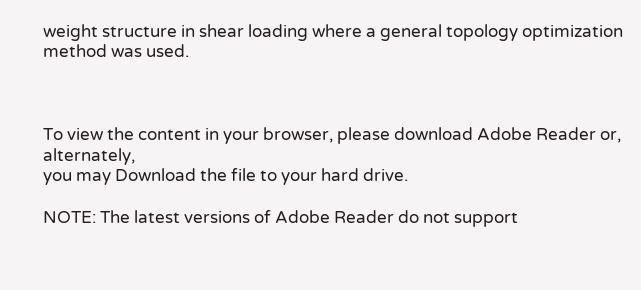weight structure in shear loading where a general topology optimization method was used.



To view the content in your browser, please download Adobe Reader or, alternately,
you may Download the file to your hard drive.

NOTE: The latest versions of Adobe Reader do not support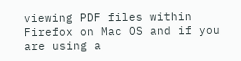viewing PDF files within Firefox on Mac OS and if you are using a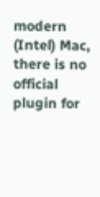modern (Intel) Mac, there is no official plugin for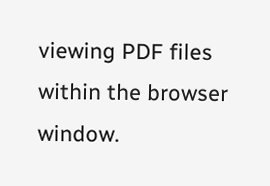viewing PDF files within the browser window.